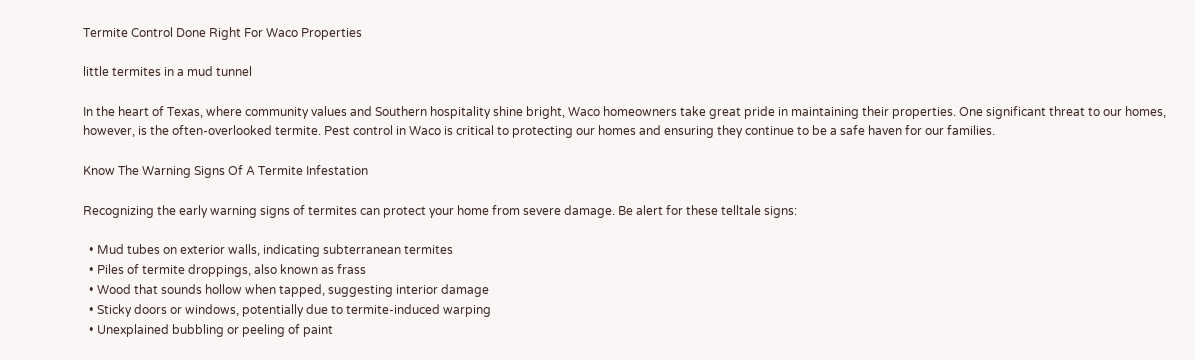Termite Control Done Right For Waco Properties

little termites in a mud tunnel

In the heart of Texas, where community values and Southern hospitality shine bright, Waco homeowners take great pride in maintaining their properties. One significant threat to our homes, however, is the often-overlooked termite. Pest control in Waco is critical to protecting our homes and ensuring they continue to be a safe haven for our families.

Know The Warning Signs Of A Termite Infestation

Recognizing the early warning signs of termites can protect your home from severe damage. Be alert for these telltale signs:

  • Mud tubes on exterior walls, indicating subterranean termites
  • Piles of termite droppings, also known as frass
  • Wood that sounds hollow when tapped, suggesting interior damage
  • Sticky doors or windows, potentially due to termite-induced warping
  • Unexplained bubbling or peeling of paint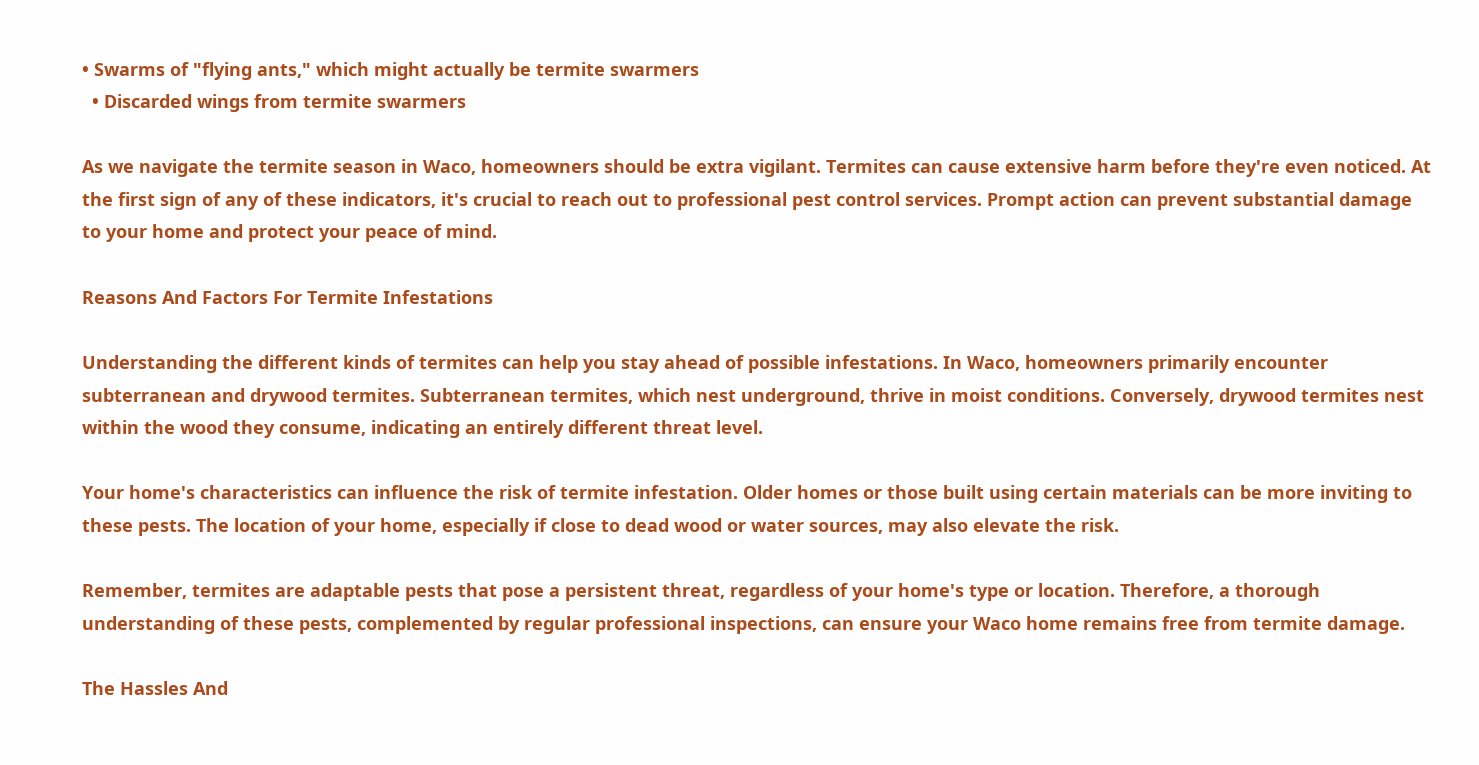• Swarms of "flying ants," which might actually be termite swarmers
  • Discarded wings from termite swarmers

As we navigate the termite season in Waco, homeowners should be extra vigilant. Termites can cause extensive harm before they're even noticed. At the first sign of any of these indicators, it's crucial to reach out to professional pest control services. Prompt action can prevent substantial damage to your home and protect your peace of mind.

Reasons And Factors For Termite Infestations

Understanding the different kinds of termites can help you stay ahead of possible infestations. In Waco, homeowners primarily encounter subterranean and drywood termites. Subterranean termites, which nest underground, thrive in moist conditions. Conversely, drywood termites nest within the wood they consume, indicating an entirely different threat level.

Your home's characteristics can influence the risk of termite infestation. Older homes or those built using certain materials can be more inviting to these pests. The location of your home, especially if close to dead wood or water sources, may also elevate the risk.

Remember, termites are adaptable pests that pose a persistent threat, regardless of your home's type or location. Therefore, a thorough understanding of these pests, complemented by regular professional inspections, can ensure your Waco home remains free from termite damage.

The Hassles And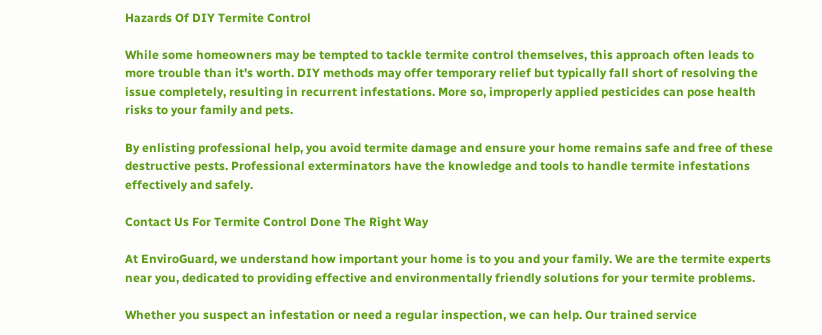Hazards Of DIY Termite Control

While some homeowners may be tempted to tackle termite control themselves, this approach often leads to more trouble than it's worth. DIY methods may offer temporary relief but typically fall short of resolving the issue completely, resulting in recurrent infestations. More so, improperly applied pesticides can pose health risks to your family and pets.

By enlisting professional help, you avoid termite damage and ensure your home remains safe and free of these destructive pests. Professional exterminators have the knowledge and tools to handle termite infestations effectively and safely.

Contact Us For Termite Control Done The Right Way

At EnviroGuard, we understand how important your home is to you and your family. We are the termite experts near you, dedicated to providing effective and environmentally friendly solutions for your termite problems.

Whether you suspect an infestation or need a regular inspection, we can help. Our trained service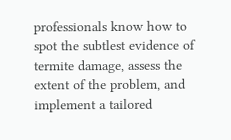professionals know how to spot the subtlest evidence of termite damage, assess the extent of the problem, and implement a tailored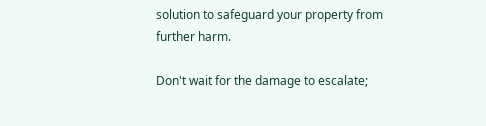solution to safeguard your property from further harm.

Don't wait for the damage to escalate;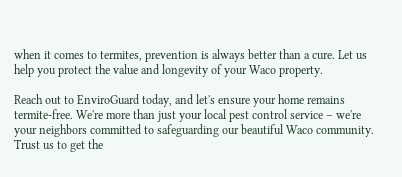when it comes to termites, prevention is always better than a cure. Let us help you protect the value and longevity of your Waco property.

Reach out to EnviroGuard today, and let's ensure your home remains termite-free. We're more than just your local pest control service – we're your neighbors committed to safeguarding our beautiful Waco community. Trust us to get the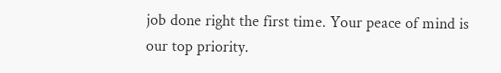job done right the first time. Your peace of mind is our top priority.